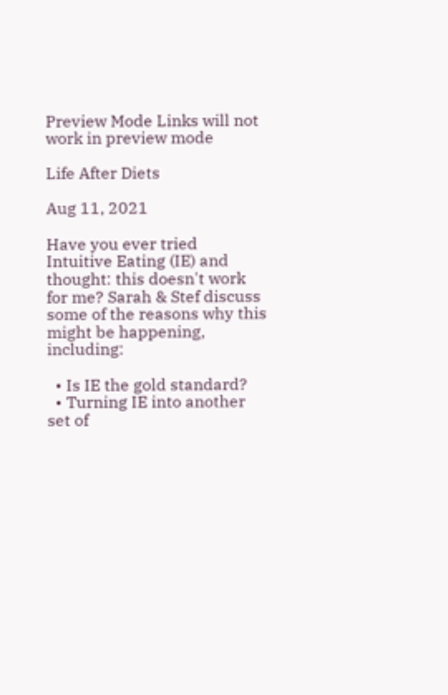Preview Mode Links will not work in preview mode

Life After Diets

Aug 11, 2021

Have you ever tried Intuitive Eating (IE) and thought: this doesn't work for me? Sarah & Stef discuss some of the reasons why this might be happening, including:

  • Is IE the gold standard?
  • Turning IE into another set of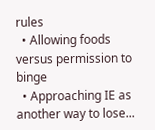rules
  • Allowing foods versus permission to binge
  • Approaching IE as another way to lose...